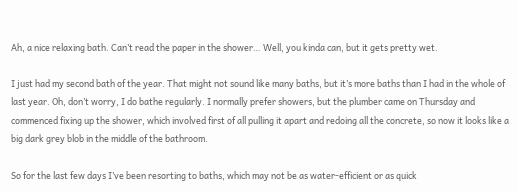Ah, a nice relaxing bath. Can’t read the paper in the shower… Well, you kinda can, but it gets pretty wet.

I just had my second bath of the year. That might not sound like many baths, but it’s more baths than I had in the whole of last year. Oh, don’t worry, I do bathe regularly. I normally prefer showers, but the plumber came on Thursday and commenced fixing up the shower, which involved first of all pulling it apart and redoing all the concrete, so now it looks like a big dark grey blob in the middle of the bathroom.

So for the last few days I’ve been resorting to baths, which may not be as water-efficient or as quick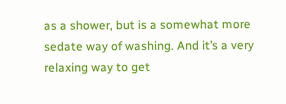as a shower, but is a somewhat more sedate way of washing. And it’s a very relaxing way to get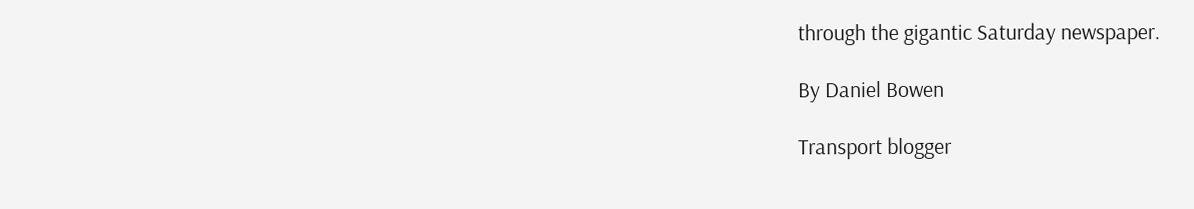through the gigantic Saturday newspaper.

By Daniel Bowen

Transport blogger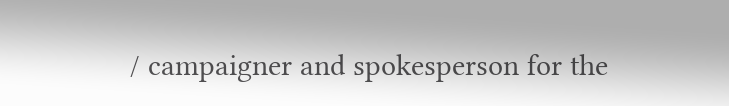/ campaigner and spokesperson for the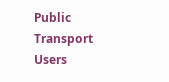Public Transport Users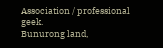Association / professional geek.
Bunurong land,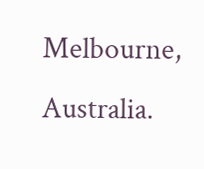Melbourne, Australia.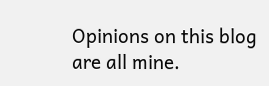Opinions on this blog are all mine.